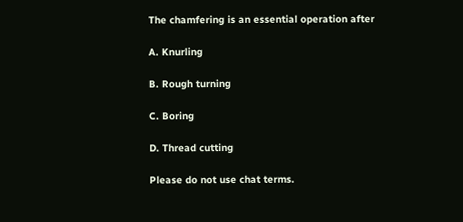The chamfering is an essential operation after

A. Knurling

B. Rough turning

C. Boring

D. Thread cutting

Please do not use chat terms.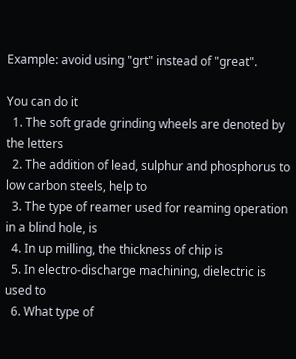Example: avoid using "grt" instead of "great".

You can do it
  1. The soft grade grinding wheels are denoted by the letters
  2. The addition of lead, sulphur and phosphorus to low carbon steels, help to
  3. The type of reamer used for reaming operation in a blind hole, is
  4. In up milling, the thickness of chip is
  5. In electro-discharge machining, dielectric is used to
  6. What type of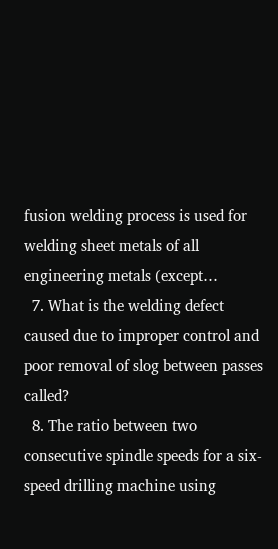fusion welding process is used for welding sheet metals of all engineering metals (except…
  7. What is the welding defect caused due to improper control and poor removal of slog between passes called?
  8. The ratio between two consecutive spindle speeds for a six-speed drilling machine using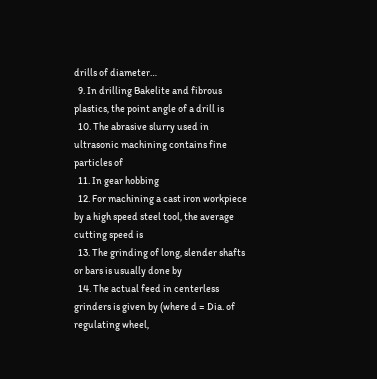drills of diameter…
  9. In drilling Bakelite and fibrous plastics, the point angle of a drill is
  10. The abrasive slurry used in ultrasonic machining contains fine particles of
  11. In gear hobbing
  12. For machining a cast iron workpiece by a high speed steel tool, the average cutting speed is
  13. The grinding of long, slender shafts or bars is usually done by
  14. The actual feed in centerless grinders is given by (where d = Dia. of regulating wheel,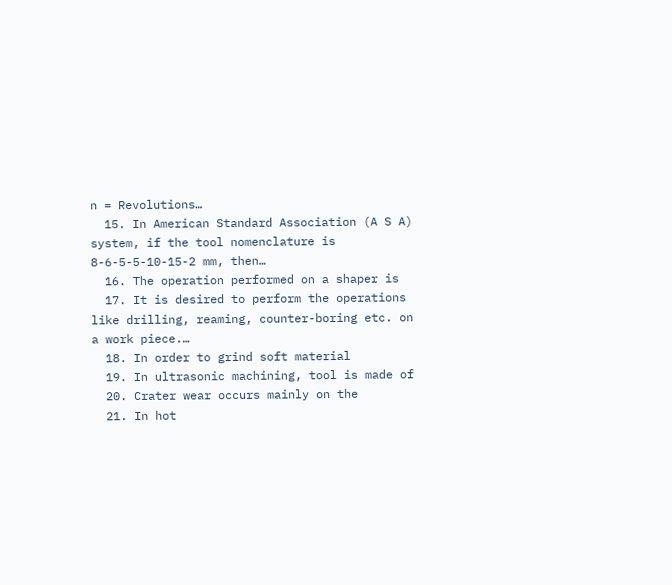n = Revolutions…
  15. In American Standard Association (A S A) system, if the tool nomenclature is 8-6-5-5-10-15-2 mm, then…
  16. The operation performed on a shaper is
  17. It is desired to perform the operations like drilling, reaming, counter-boring etc. on a work piece.…
  18. In order to grind soft material
  19. In ultrasonic machining, tool is made of
  20. Crater wear occurs mainly on the
  21. In hot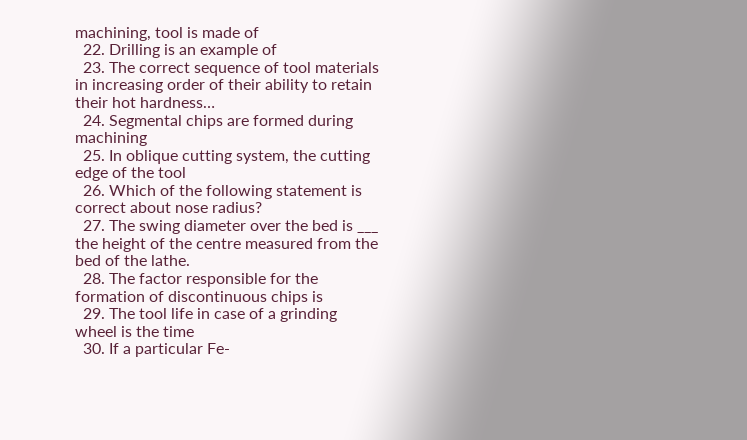machining, tool is made of
  22. Drilling is an example of
  23. The correct sequence of tool materials in increasing order of their ability to retain their hot hardness…
  24. Segmental chips are formed during machining
  25. In oblique cutting system, the cutting edge of the tool
  26. Which of the following statement is correct about nose radius?
  27. The swing diameter over the bed is ___ the height of the centre measured from the bed of the lathe.
  28. The factor responsible for the formation of discontinuous chips is
  29. The tool life in case of a grinding wheel is the time
  30. If a particular Fe-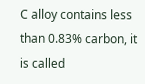C alloy contains less than 0.83% carbon, it is called